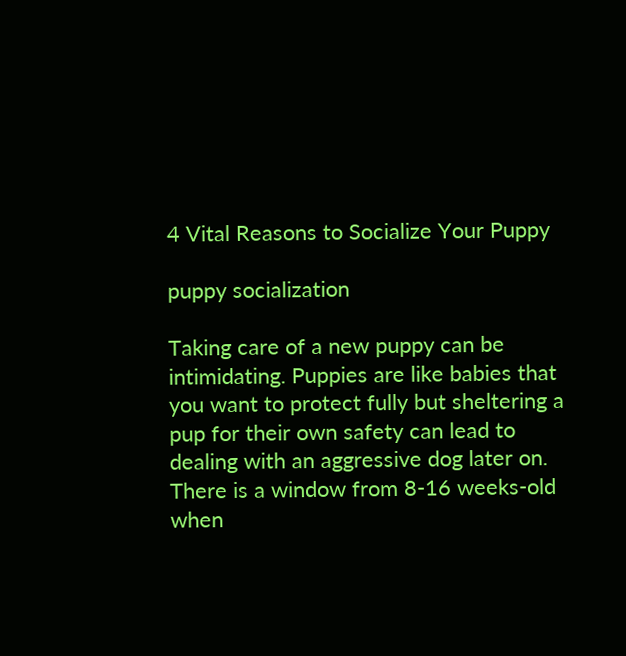4 Vital Reasons to Socialize Your Puppy

puppy socialization

Taking care of a new puppy can be intimidating. Puppies are like babies that you want to protect fully but sheltering a pup for their own safety can lead to dealing with an aggressive dog later on. There is a window from 8-16 weeks-old when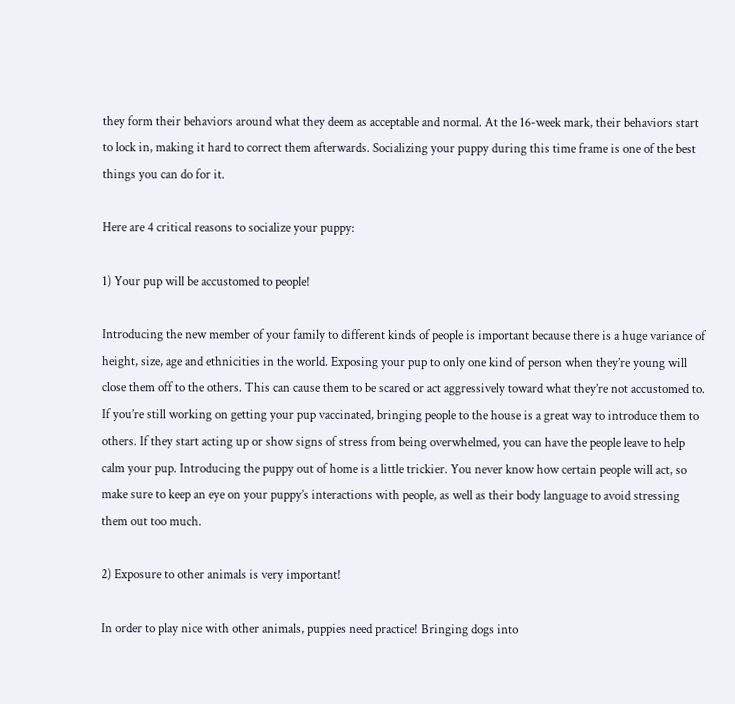they form their behaviors around what they deem as acceptable and normal. At the 16-week mark, their behaviors start to lock in, making it hard to correct them afterwards. Socializing your puppy during this time frame is one of the best things you can do for it.

Here are 4 critical reasons to socialize your puppy:

1) Your pup will be accustomed to people!

Introducing the new member of your family to different kinds of people is important because there is a huge variance of height, size, age and ethnicities in the world. Exposing your pup to only one kind of person when they’re young will close them off to the others. This can cause them to be scared or act aggressively toward what they’re not accustomed to. If you’re still working on getting your pup vaccinated, bringing people to the house is a great way to introduce them to others. If they start acting up or show signs of stress from being overwhelmed, you can have the people leave to help calm your pup. Introducing the puppy out of home is a little trickier. You never know how certain people will act, so make sure to keep an eye on your puppy’s interactions with people, as well as their body language to avoid stressing them out too much.

2) Exposure to other animals is very important!

In order to play nice with other animals, puppies need practice! Bringing dogs into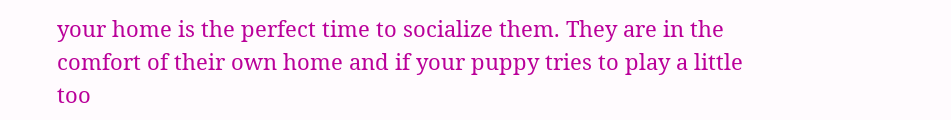your home is the perfect time to socialize them. They are in the comfort of their own home and if your puppy tries to play a little too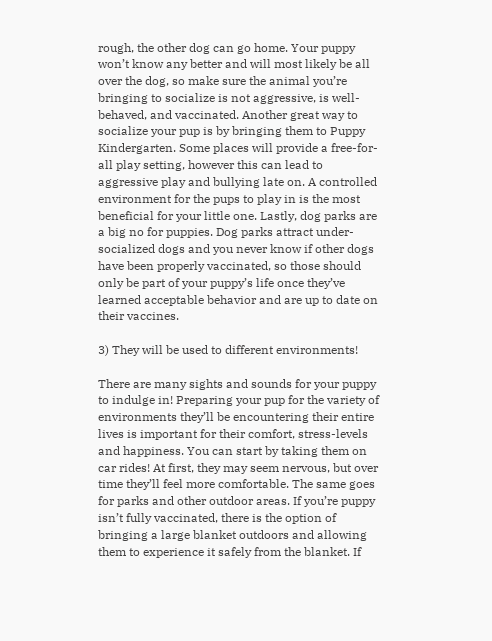rough, the other dog can go home. Your puppy won’t know any better and will most likely be all over the dog, so make sure the animal you’re bringing to socialize is not aggressive, is well-behaved, and vaccinated. Another great way to socialize your pup is by bringing them to Puppy Kindergarten. Some places will provide a free-for-all play setting, however this can lead to aggressive play and bullying late on. A controlled environment for the pups to play in is the most beneficial for your little one. Lastly, dog parks are a big no for puppies. Dog parks attract under-socialized dogs and you never know if other dogs have been properly vaccinated, so those should only be part of your puppy’s life once they’ve learned acceptable behavior and are up to date on their vaccines.

3) They will be used to different environments!

There are many sights and sounds for your puppy to indulge in! Preparing your pup for the variety of environments they’ll be encountering their entire lives is important for their comfort, stress-levels and happiness. You can start by taking them on car rides! At first, they may seem nervous, but over time they’ll feel more comfortable. The same goes for parks and other outdoor areas. If you’re puppy isn’t fully vaccinated, there is the option of bringing a large blanket outdoors and allowing them to experience it safely from the blanket. If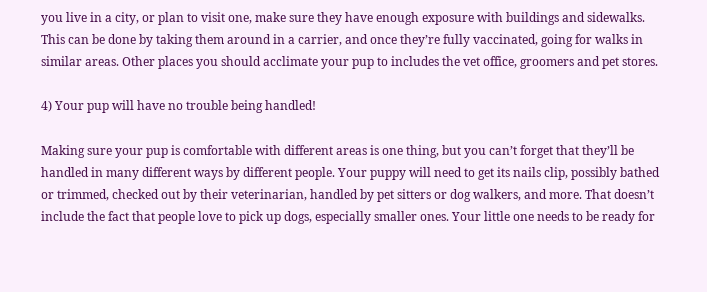you live in a city, or plan to visit one, make sure they have enough exposure with buildings and sidewalks. This can be done by taking them around in a carrier, and once they’re fully vaccinated, going for walks in similar areas. Other places you should acclimate your pup to includes the vet office, groomers and pet stores.

4) Your pup will have no trouble being handled!

Making sure your pup is comfortable with different areas is one thing, but you can’t forget that they’ll be handled in many different ways by different people. Your puppy will need to get its nails clip, possibly bathed or trimmed, checked out by their veterinarian, handled by pet sitters or dog walkers, and more. That doesn’t include the fact that people love to pick up dogs, especially smaller ones. Your little one needs to be ready for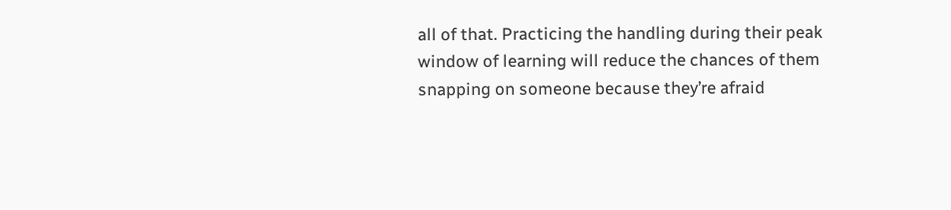all of that. Practicing the handling during their peak window of learning will reduce the chances of them snapping on someone because they’re afraid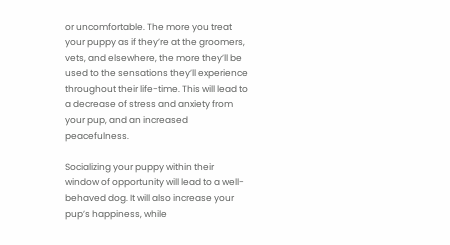or uncomfortable. The more you treat your puppy as if they’re at the groomers, vets, and elsewhere, the more they’ll be used to the sensations they’ll experience throughout their life-time. This will lead to a decrease of stress and anxiety from your pup, and an increased peacefulness.

Socializing your puppy within their window of opportunity will lead to a well-behaved dog. It will also increase your pup’s happiness, while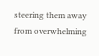steering them away from overwhelming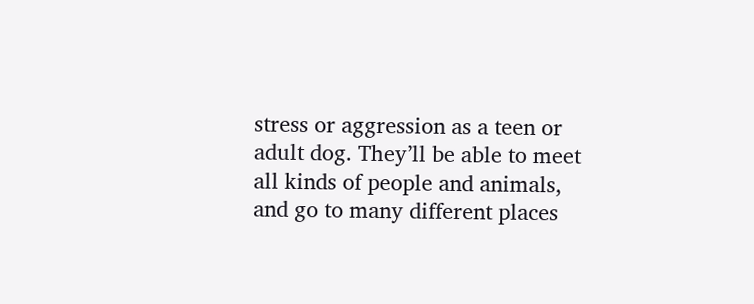stress or aggression as a teen or adult dog. They’ll be able to meet all kinds of people and animals, and go to many different places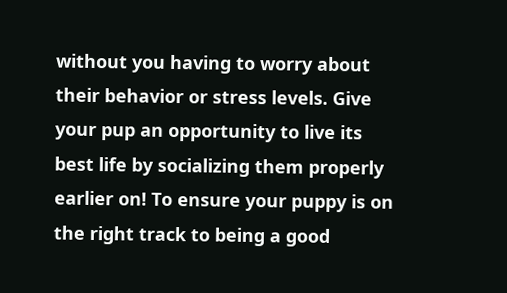without you having to worry about their behavior or stress levels. Give your pup an opportunity to live its best life by socializing them properly earlier on! To ensure your puppy is on the right track to being a good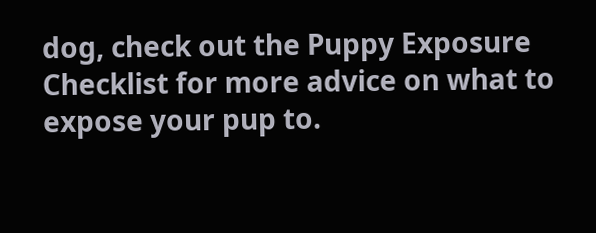dog, check out the Puppy Exposure Checklist for more advice on what to expose your pup to.